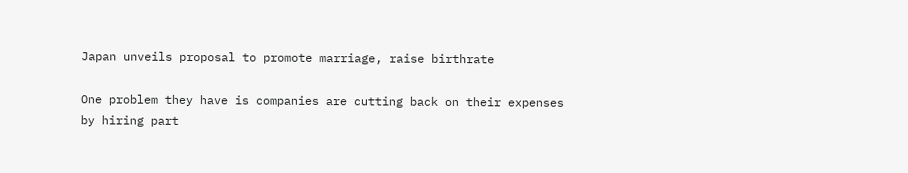Japan unveils proposal to promote marriage, raise birthrate

One problem they have is companies are cutting back on their expenses by hiring part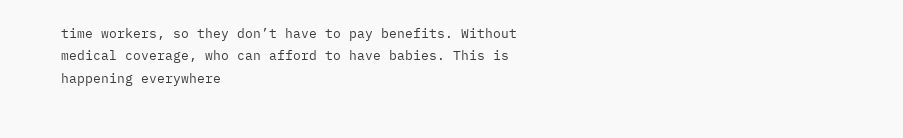time workers, so they don’t have to pay benefits. Without medical coverage, who can afford to have babies. This is happening everywhere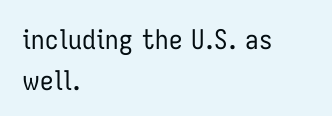including the U.S. as well.